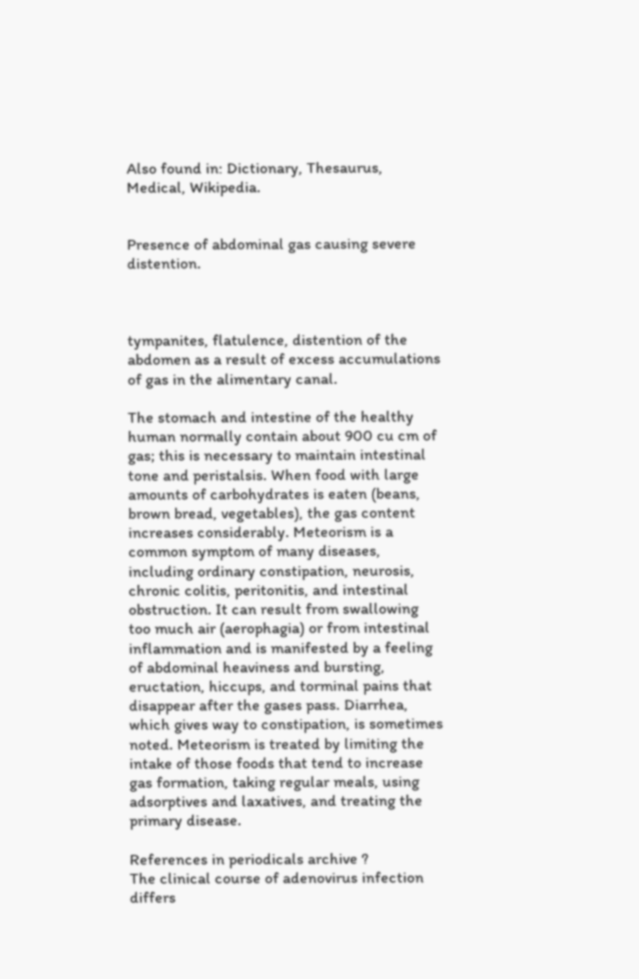Also found in: Dictionary, Thesaurus, Medical, Wikipedia.


Presence of abdominal gas causing severe distention.



tympanites, flatulence, distention of the abdomen as a result of excess accumulations of gas in the alimentary canal.

The stomach and intestine of the healthy human normally contain about 900 cu cm of gas; this is necessary to maintain intestinal tone and peristalsis. When food with large amounts of carbohydrates is eaten (beans, brown bread, vegetables), the gas content increases considerably. Meteorism is a common symptom of many diseases, including ordinary constipation, neurosis, chronic colitis, peritonitis, and intestinal obstruction. It can result from swallowing too much air (aerophagia) or from intestinal inflammation and is manifested by a feeling of abdominal heaviness and bursting, eructation, hiccups, and torminal pains that disappear after the gases pass. Diarrhea, which gives way to constipation, is sometimes noted. Meteorism is treated by limiting the intake of those foods that tend to increase gas formation, taking regular meals, using adsorptives and laxatives, and treating the primary disease.

References in periodicals archive ?
The clinical course of adenovirus infection differs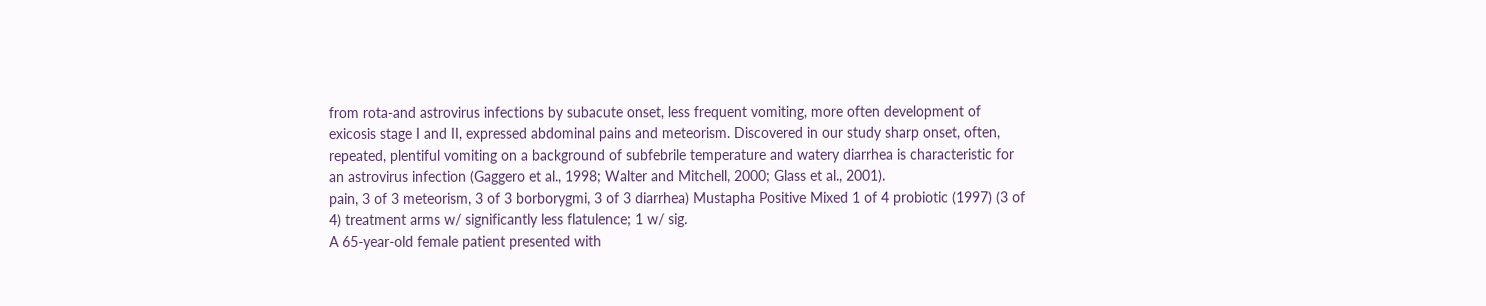from rota-and astrovirus infections by subacute onset, less frequent vomiting, more often development of exicosis stage I and II, expressed abdominal pains and meteorism. Discovered in our study sharp onset, often, repeated, plentiful vomiting on a background of subfebrile temperature and watery diarrhea is characteristic for an astrovirus infection (Gaggero et al., 1998; Walter and Mitchell, 2000; Glass et al., 2001).
pain, 3 of 3 meteorism, 3 of 3 borborygmi, 3 of 3 diarrhea) Mustapha Positive Mixed 1 of 4 probiotic (1997) (3 of 4) treatment arms w/ significantly less flatulence; 1 w/ sig.
A 65-year-old female patient presented with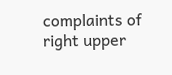complaints of right upper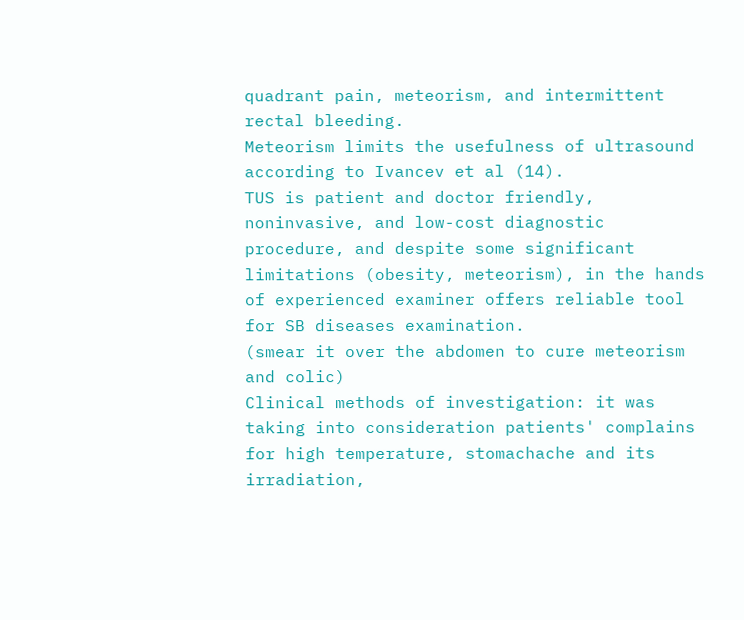quadrant pain, meteorism, and intermittent rectal bleeding.
Meteorism limits the usefulness of ultrasound according to Ivancev et al (14).
TUS is patient and doctor friendly, noninvasive, and low-cost diagnostic procedure, and despite some significant limitations (obesity, meteorism), in the hands of experienced examiner offers reliable tool for SB diseases examination.
(smear it over the abdomen to cure meteorism and colic)
Clinical methods of investigation: it was taking into consideration patients' complains for high temperature, stomachache and its irradiation,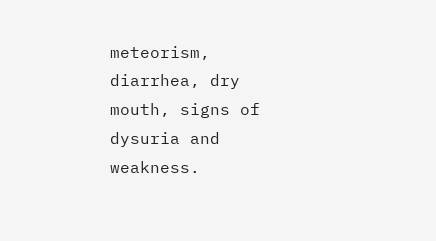meteorism, diarrhea, dry mouth, signs of dysuria and weakness.